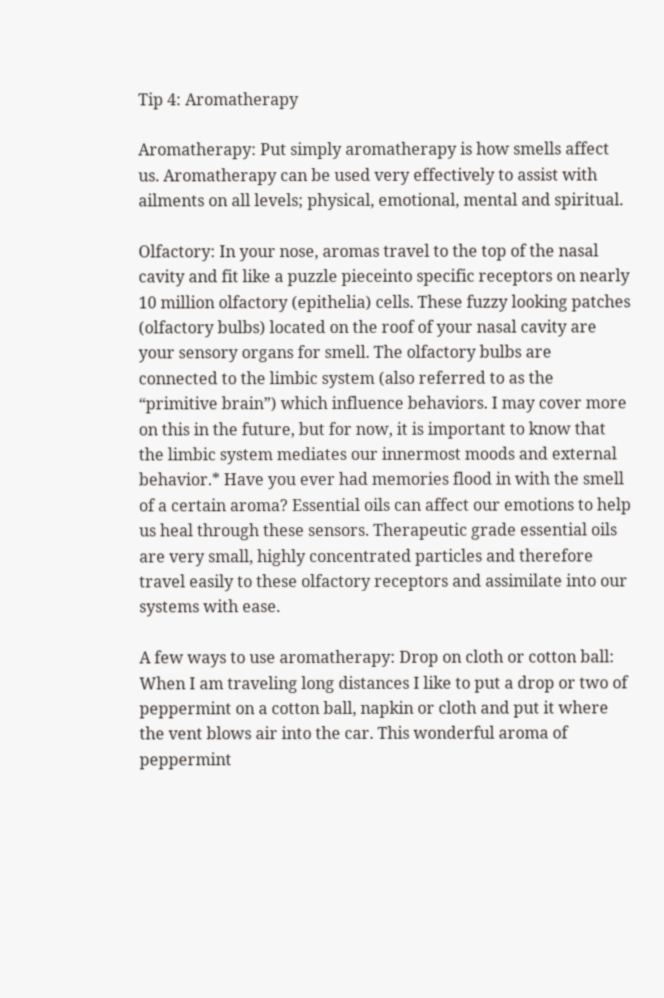Tip 4: Aromatherapy

Aromatherapy: Put simply aromatherapy is how smells affect us. Aromatherapy can be used very effectively to assist with ailments on all levels; physical, emotional, mental and spiritual.

Olfactory: In your nose, aromas travel to the top of the nasal cavity and fit like a puzzle pieceinto specific receptors on nearly 10 million olfactory (epithelia) cells. These fuzzy looking patches (olfactory bulbs) located on the roof of your nasal cavity are your sensory organs for smell. The olfactory bulbs are connected to the limbic system (also referred to as the “primitive brain”) which influence behaviors. I may cover more on this in the future, but for now, it is important to know that the limbic system mediates our innermost moods and external behavior.* Have you ever had memories flood in with the smell of a certain aroma? Essential oils can affect our emotions to help us heal through these sensors. Therapeutic grade essential oils are very small, highly concentrated particles and therefore travel easily to these olfactory receptors and assimilate into our systems with ease.

A few ways to use aromatherapy: Drop on cloth or cotton ball: When I am traveling long distances I like to put a drop or two of peppermint on a cotton ball, napkin or cloth and put it where the vent blows air into the car. This wonderful aroma of peppermint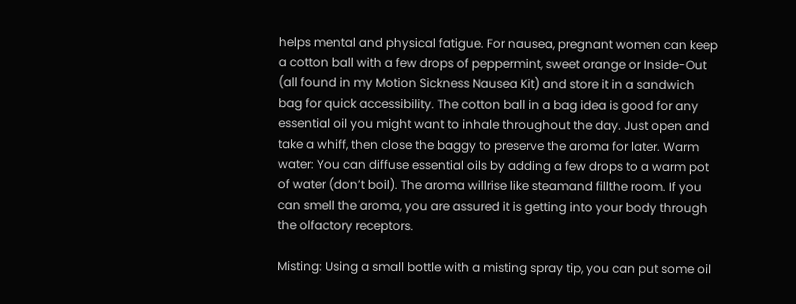helps mental and physical fatigue. For nausea, pregnant women can keep a cotton ball with a few drops of peppermint, sweet orange or Inside-Out (all found in my Motion Sickness Nausea Kit) and store it in a sandwich bag for quick accessibility. The cotton ball in a bag idea is good for any essential oil you might want to inhale throughout the day. Just open and take a whiff, then close the baggy to preserve the aroma for later. Warm water: You can diffuse essential oils by adding a few drops to a warm pot of water (don’t boil). The aroma willrise like steamand fillthe room. If you can smell the aroma, you are assured it is getting into your body through the olfactory receptors.

Misting: Using a small bottle with a misting spray tip, you can put some oil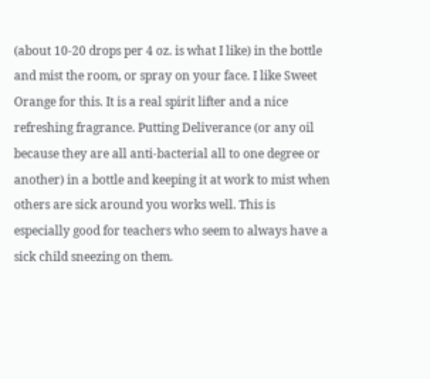(about 10-20 drops per 4 oz. is what I like) in the bottle and mist the room, or spray on your face. I like Sweet Orange for this. It is a real spirit lifter and a nice refreshing fragrance. Putting Deliverance (or any oil because they are all anti-bacterial all to one degree or another) in a bottle and keeping it at work to mist when others are sick around you works well. This is especially good for teachers who seem to always have a sick child sneezing on them.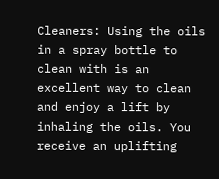Cleaners: Using the oils in a spray bottle to clean with is an excellent way to clean and enjoy a lift by inhaling the oils. You receive an uplifting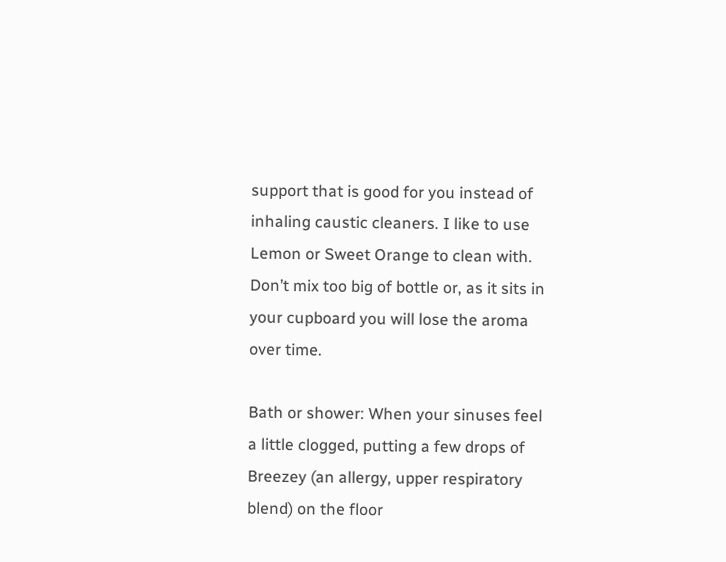support that is good for you instead of inhaling caustic cleaners. I like to use Lemon or Sweet Orange to clean with. Don’t mix too big of bottle or, as it sits in your cupboard you will lose the aroma over time.

Bath or shower: When your sinuses feel a little clogged, putting a few drops of Breezey (an allergy, upper respiratory blend) on the floor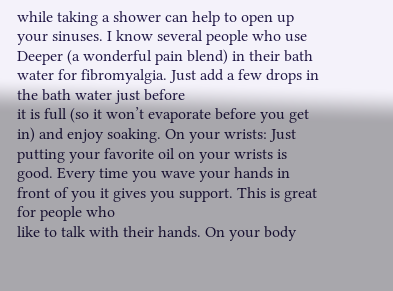while taking a shower can help to open up your sinuses. I know several people who use Deeper (a wonderful pain blend) in their bath water for fibromyalgia. Just add a few drops in the bath water just before
it is full (so it won’t evaporate before you get in) and enjoy soaking. On your wrists: Just putting your favorite oil on your wrists is good. Every time you wave your hands in front of you it gives you support. This is great for people who
like to talk with their hands. On your body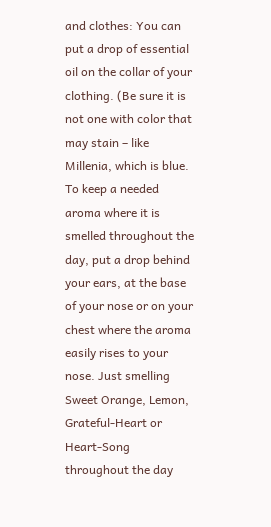and clothes: You can put a drop of essential oil on the collar of your
clothing. (Be sure it is not one with color that may stain – like Millenia, which is blue. To keep a needed aroma where it is smelled throughout the day, put a drop behind your ears, at the base of your nose or on your chest where the aroma easily rises to your nose. Just smelling Sweet Orange, Lemon, Grateful-Heart or Heart-Song throughout the day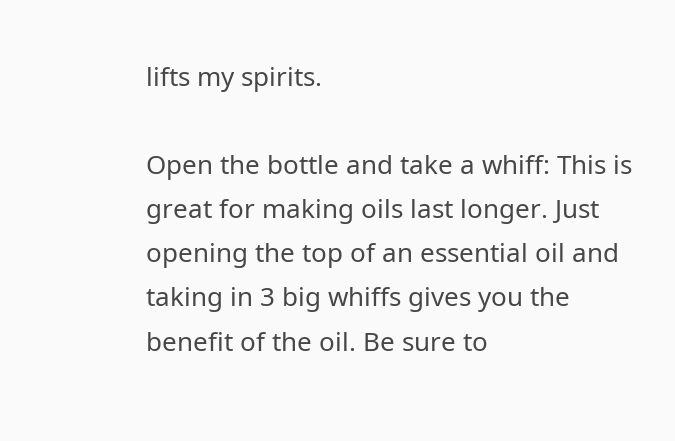lifts my spirits.

Open the bottle and take a whiff: This is great for making oils last longer. Just opening the top of an essential oil and taking in 3 big whiffs gives you the benefit of the oil. Be sure to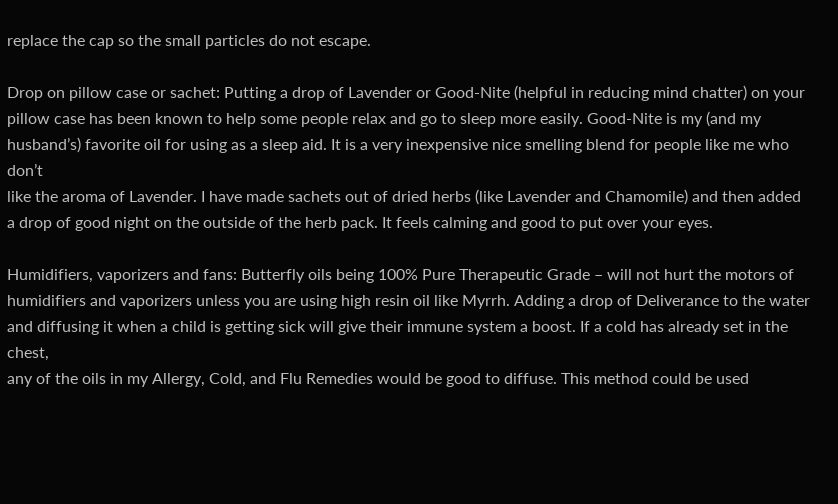replace the cap so the small particles do not escape.

Drop on pillow case or sachet: Putting a drop of Lavender or Good-Nite (helpful in reducing mind chatter) on your pillow case has been known to help some people relax and go to sleep more easily. Good-Nite is my (and my husband’s) favorite oil for using as a sleep aid. It is a very inexpensive nice smelling blend for people like me who don’t
like the aroma of Lavender. I have made sachets out of dried herbs (like Lavender and Chamomile) and then added a drop of good night on the outside of the herb pack. It feels calming and good to put over your eyes.

Humidifiers, vaporizers and fans: Butterfly oils being 100% Pure Therapeutic Grade – will not hurt the motors of humidifiers and vaporizers unless you are using high resin oil like Myrrh. Adding a drop of Deliverance to the water and diffusing it when a child is getting sick will give their immune system a boost. If a cold has already set in the chest,
any of the oils in my Allergy, Cold, and Flu Remedies would be good to diffuse. This method could be used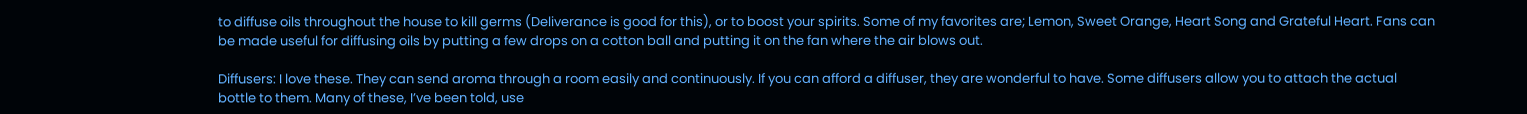to diffuse oils throughout the house to kill germs (Deliverance is good for this), or to boost your spirits. Some of my favorites are; Lemon, Sweet Orange, Heart Song and Grateful Heart. Fans can be made useful for diffusing oils by putting a few drops on a cotton ball and putting it on the fan where the air blows out.

Diffusers: I love these. They can send aroma through a room easily and continuously. If you can afford a diffuser, they are wonderful to have. Some diffusers allow you to attach the actual bottle to them. Many of these, I’ve been told, use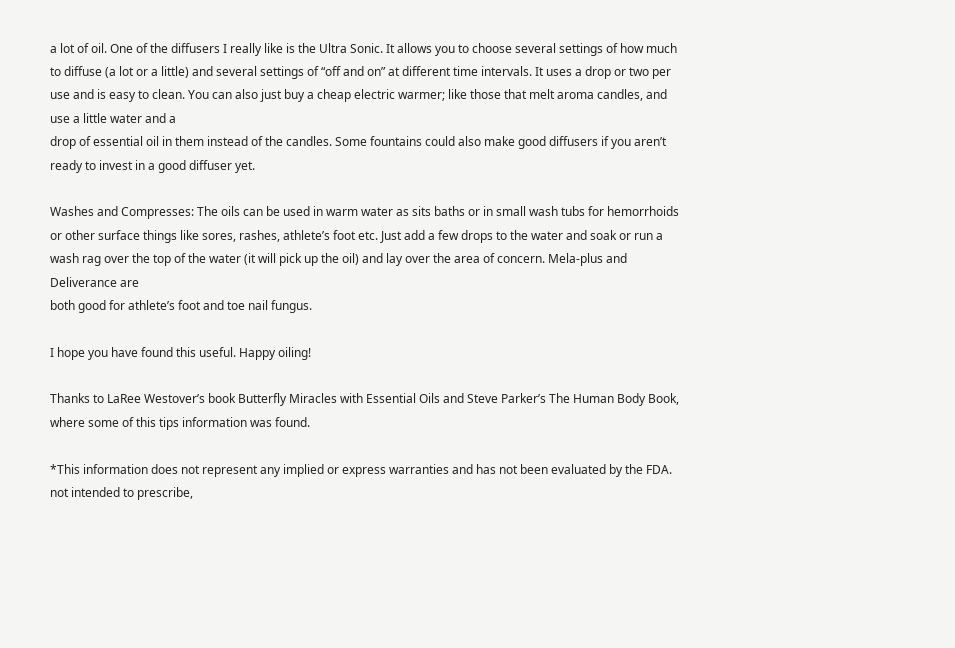a lot of oil. One of the diffusers I really like is the Ultra Sonic. It allows you to choose several settings of how much to diffuse (a lot or a little) and several settings of “off and on” at different time intervals. It uses a drop or two per use and is easy to clean. You can also just buy a cheap electric warmer; like those that melt aroma candles, and use a little water and a
drop of essential oil in them instead of the candles. Some fountains could also make good diffusers if you aren’t ready to invest in a good diffuser yet.

Washes and Compresses: The oils can be used in warm water as sits baths or in small wash tubs for hemorrhoids or other surface things like sores, rashes, athlete’s foot etc. Just add a few drops to the water and soak or run a wash rag over the top of the water (it will pick up the oil) and lay over the area of concern. Mela‐plus and Deliverance are
both good for athlete’s foot and toe nail fungus.

I hope you have found this useful. Happy oiling!

Thanks to LaRee Westover’s book Butterfly Miracles with Essential Oils and Steve Parker’s The Human Body Book, where some of this tips information was found.

*This information does not represent any implied or express warranties and has not been evaluated by the FDA. not intended to prescribe,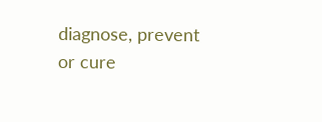diagnose, prevent or cure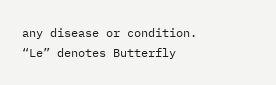any disease or condition. “Le” denotes Butterfly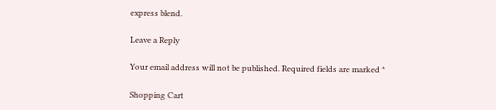express blend.

Leave a Reply

Your email address will not be published. Required fields are marked *

Shopping Cart